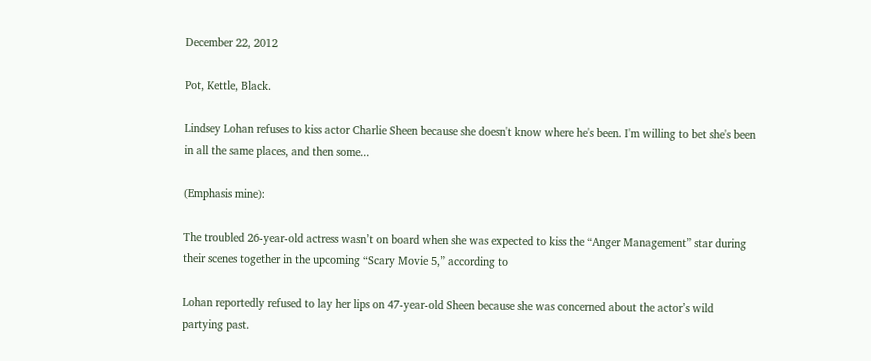December 22, 2012

Pot, Kettle, Black.

Lindsey Lohan refuses to kiss actor Charlie Sheen because she doesn't know where he's been. I'm willing to bet she's been in all the same places, and then some...

(Emphasis mine):

The troubled 26-year-old actress wasn’t on board when she was expected to kiss the “Anger Management” star during their scenes together in the upcoming “Scary Movie 5,” according to

Lohan reportedly refused to lay her lips on 47-year-old Sheen because she was concerned about the actor’s wild partying past.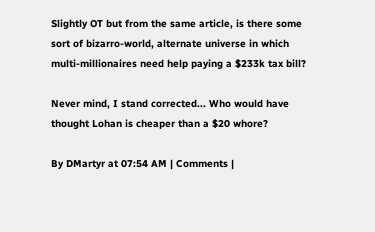Slightly OT but from the same article, is there some sort of bizarro-world, alternate universe in which multi-millionaires need help paying a $233k tax bill?

Never mind, I stand corrected... Who would have thought Lohan is cheaper than a $20 whore?

By DMartyr at 07:54 AM | Comments |